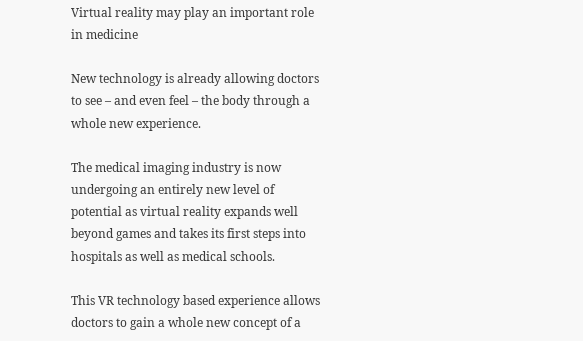Virtual reality may play an important role in medicine

New technology is already allowing doctors to see – and even feel – the body through a whole new experience.

The medical imaging industry is now undergoing an entirely new level of potential as virtual reality expands well beyond games and takes its first steps into hospitals as well as medical schools.

This VR technology based experience allows doctors to gain a whole new concept of a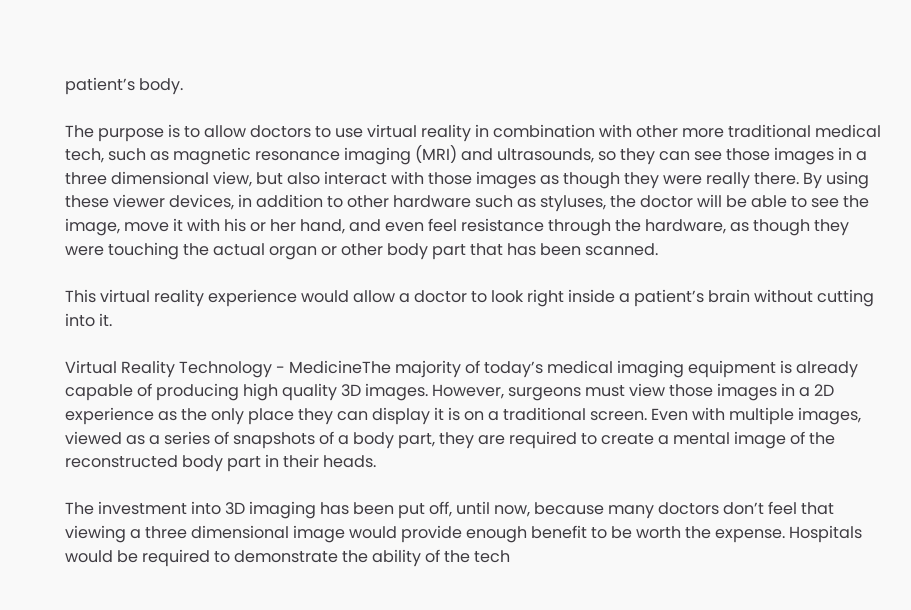patient’s body.

The purpose is to allow doctors to use virtual reality in combination with other more traditional medical tech, such as magnetic resonance imaging (MRI) and ultrasounds, so they can see those images in a three dimensional view, but also interact with those images as though they were really there. By using these viewer devices, in addition to other hardware such as styluses, the doctor will be able to see the image, move it with his or her hand, and even feel resistance through the hardware, as though they were touching the actual organ or other body part that has been scanned.

This virtual reality experience would allow a doctor to look right inside a patient’s brain without cutting into it.

Virtual Reality Technology - MedicineThe majority of today’s medical imaging equipment is already capable of producing high quality 3D images. However, surgeons must view those images in a 2D experience as the only place they can display it is on a traditional screen. Even with multiple images, viewed as a series of snapshots of a body part, they are required to create a mental image of the reconstructed body part in their heads.

The investment into 3D imaging has been put off, until now, because many doctors don’t feel that viewing a three dimensional image would provide enough benefit to be worth the expense. Hospitals would be required to demonstrate the ability of the tech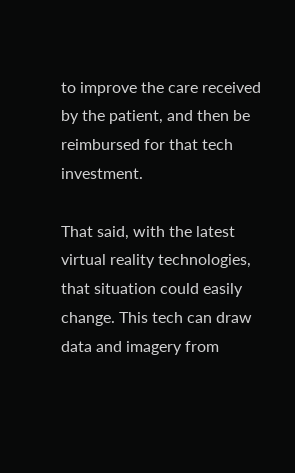to improve the care received by the patient, and then be reimbursed for that tech investment.

That said, with the latest virtual reality technologies, that situation could easily change. This tech can draw data and imagery from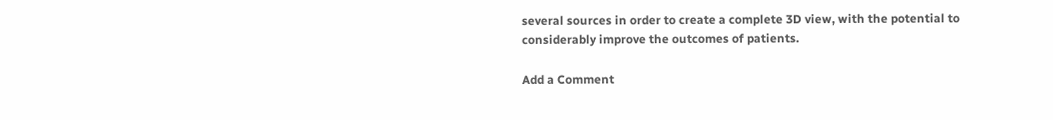several sources in order to create a complete 3D view, with the potential to considerably improve the outcomes of patients.

Add a Comment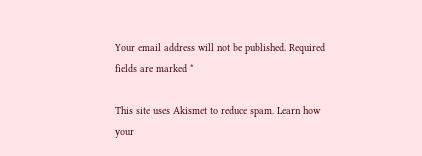Your email address will not be published. Required fields are marked *

This site uses Akismet to reduce spam. Learn how your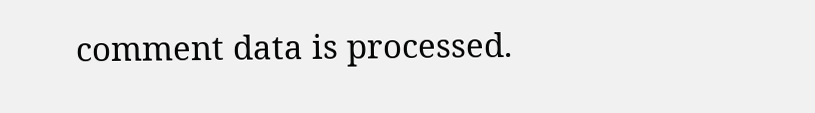comment data is processed.